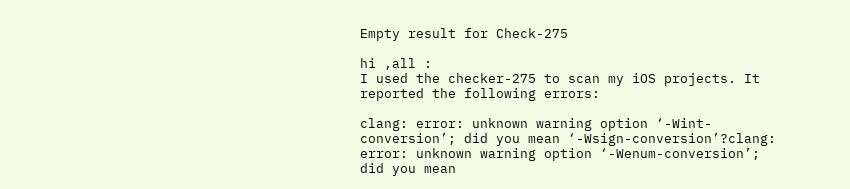Empty result for Check-275

hi ,all :
I used the checker-275 to scan my iOS projects. It reported the following errors:

clang: error: unknown warning option ‘-Wint-conversion’; did you mean ‘-Wsign-conversion’?clang: error: unknown warning option ‘-Wenum-conversion’; did you mean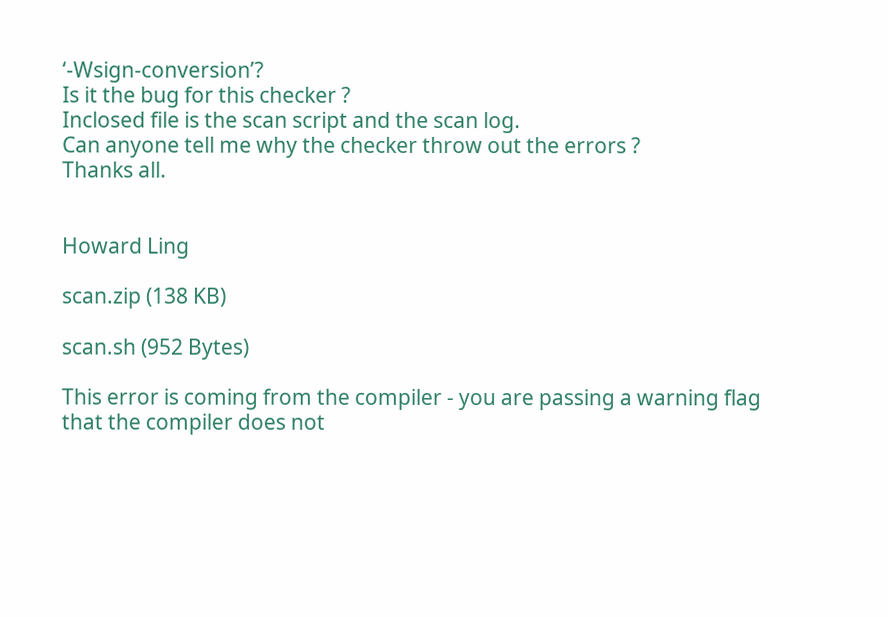‘-Wsign-conversion’?
Is it the bug for this checker ?
Inclosed file is the scan script and the scan log.
Can anyone tell me why the checker throw out the errors ?
Thanks all.


Howard Ling

scan.zip (138 KB)

scan.sh (952 Bytes)

This error is coming from the compiler - you are passing a warning flag that the compiler does not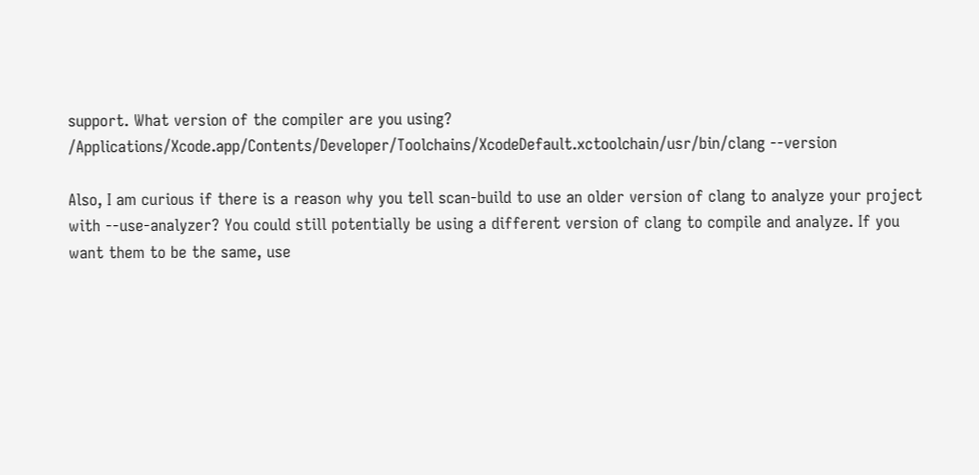support. What version of the compiler are you using?
/Applications/Xcode.app/Contents/Developer/Toolchains/XcodeDefault.xctoolchain/usr/bin/clang --version

Also, I am curious if there is a reason why you tell scan-build to use an older version of clang to analyze your project with --use-analyzer? You could still potentially be using a different version of clang to compile and analyze. If you want them to be the same, use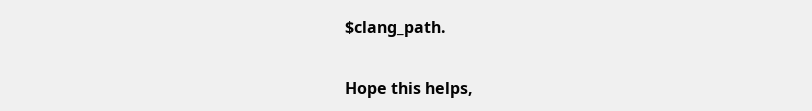$clang_path.

Hope this helps,